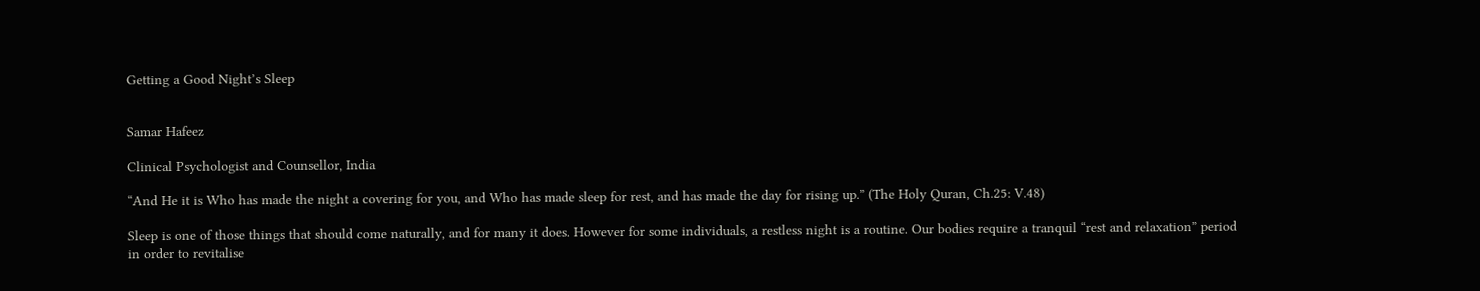Getting a Good Night’s Sleep


Samar Hafeez

Clinical Psychologist and Counsellor, India

“And He it is Who has made the night a covering for you, and Who has made sleep for rest, and has made the day for rising up.” (The Holy Quran, Ch.25: V.48)

Sleep is one of those things that should come naturally, and for many it does. However for some individuals, a restless night is a routine. Our bodies require a tranquil “rest and relaxation” period in order to revitalise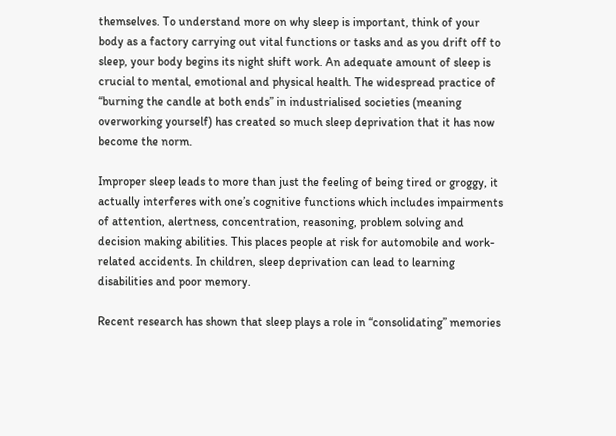themselves. To understand more on why sleep is important, think of your body as a factory carrying out vital functions or tasks and as you drift off to sleep, your body begins its night shift work. An adequate amount of sleep is crucial to mental, emotional and physical health. The widespread practice of “burning the candle at both ends” in industrialised societies (meaning overworking yourself) has created so much sleep deprivation that it has now become the norm.

Improper sleep leads to more than just the feeling of being tired or groggy, it actually interferes with one’s cognitive functions which includes impairments of attention, alertness, concentration, reasoning, problem solving and decision making abilities. This places people at risk for automobile and work-related accidents. In children, sleep deprivation can lead to learning disabilities and poor memory.

Recent research has shown that sleep plays a role in “consolidating” memories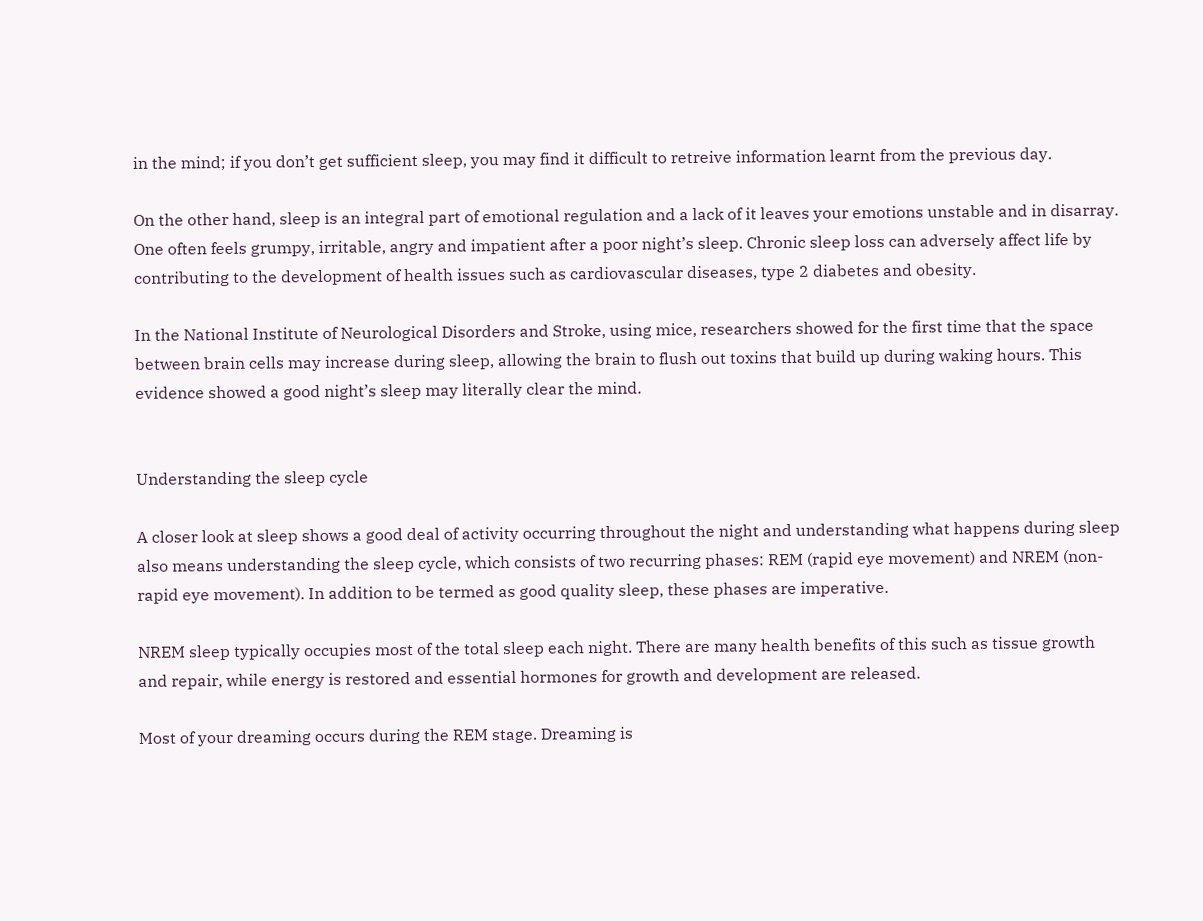in the mind; if you don’t get sufficient sleep, you may find it difficult to retreive information learnt from the previous day.

On the other hand, sleep is an integral part of emotional regulation and a lack of it leaves your emotions unstable and in disarray. One often feels grumpy, irritable, angry and impatient after a poor night’s sleep. Chronic sleep loss can adversely affect life by contributing to the development of health issues such as cardiovascular diseases, type 2 diabetes and obesity.

In the National Institute of Neurological Disorders and Stroke, using mice, researchers showed for the first time that the space between brain cells may increase during sleep, allowing the brain to flush out toxins that build up during waking hours. This evidence showed a good night’s sleep may literally clear the mind.


Understanding the sleep cycle

A closer look at sleep shows a good deal of activity occurring throughout the night and understanding what happens during sleep also means understanding the sleep cycle, which consists of two recurring phases: REM (rapid eye movement) and NREM (non-rapid eye movement). In addition to be termed as good quality sleep, these phases are imperative.

NREM sleep typically occupies most of the total sleep each night. There are many health benefits of this such as tissue growth and repair, while energy is restored and essential hormones for growth and development are released.

Most of your dreaming occurs during the REM stage. Dreaming is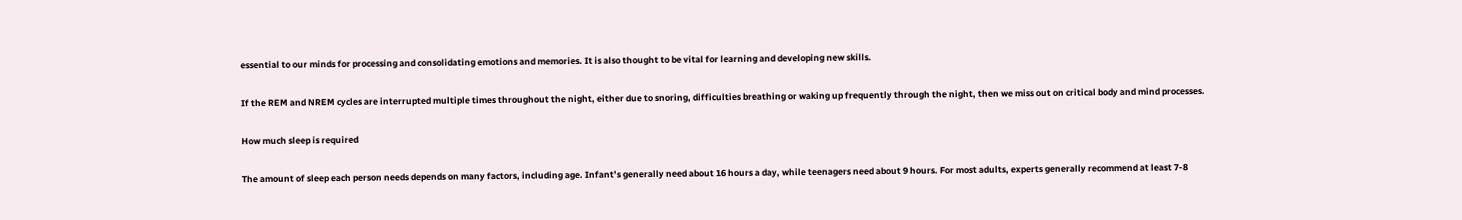essential to our minds for processing and consolidating emotions and memories. It is also thought to be vital for learning and developing new skills.

If the REM and NREM cycles are interrupted multiple times throughout the night, either due to snoring, difficulties breathing or waking up frequently through the night, then we miss out on critical body and mind processes.

How much sleep is required

The amount of sleep each person needs depends on many factors, including age. Infant’s generally need about 16 hours a day, while teenagers need about 9 hours. For most adults, experts generally recommend at least 7-8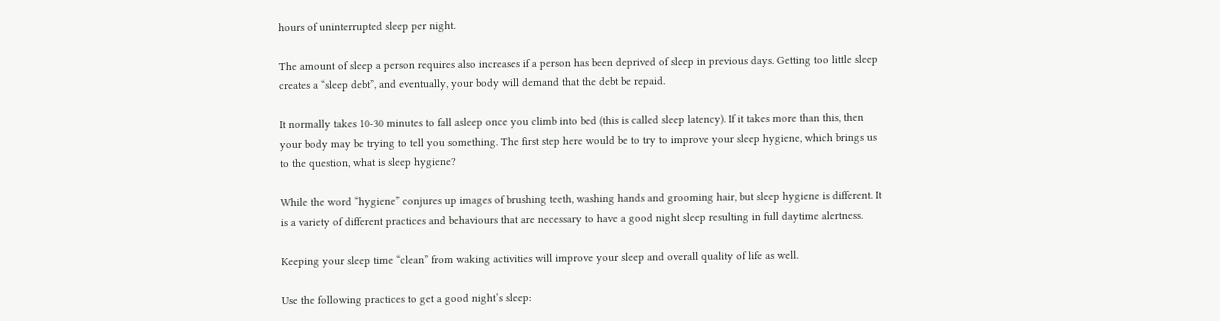hours of uninterrupted sleep per night.

The amount of sleep a person requires also increases if a person has been deprived of sleep in previous days. Getting too little sleep creates a “sleep debt”, and eventually, your body will demand that the debt be repaid.

It normally takes 10-30 minutes to fall asleep once you climb into bed (this is called sleep latency). If it takes more than this, then your body may be trying to tell you something. The first step here would be to try to improve your sleep hygiene, which brings us to the question, what is sleep hygiene?

While the word “hygiene” conjures up images of brushing teeth, washing hands and grooming hair, but sleep hygiene is different. It is a variety of different practices and behaviours that are necessary to have a good night sleep resulting in full daytime alertness.

Keeping your sleep time “clean” from waking activities will improve your sleep and overall quality of life as well.

Use the following practices to get a good night’s sleep: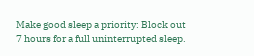Make good sleep a priority: Block out 7 hours for a full uninterrupted sleep.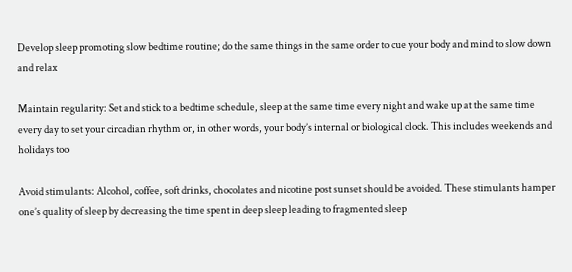Develop sleep promoting slow bedtime routine; do the same things in the same order to cue your body and mind to slow down and relax

Maintain regularity: Set and stick to a bedtime schedule, sleep at the same time every night and wake up at the same time every day to set your circadian rhythm or, in other words, your body’s internal or biological clock. This includes weekends and holidays too

Avoid stimulants: Alcohol, coffee, soft drinks, chocolates and nicotine post sunset should be avoided. These stimulants hamper one’s quality of sleep by decreasing the time spent in deep sleep leading to fragmented sleep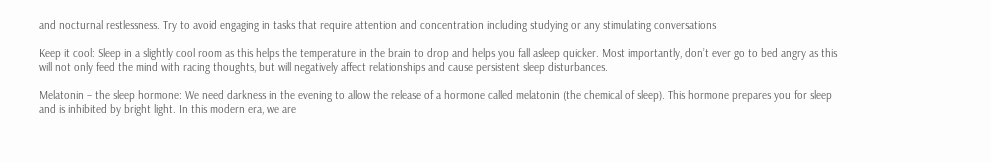and nocturnal restlessness. Try to avoid engaging in tasks that require attention and concentration including studying or any stimulating conversations

Keep it cool: Sleep in a slightly cool room as this helps the temperature in the brain to drop and helps you fall asleep quicker. Most importantly, don’t ever go to bed angry as this will not only feed the mind with racing thoughts, but will negatively affect relationships and cause persistent sleep disturbances.

Melatonin – the sleep hormone: We need darkness in the evening to allow the release of a hormone called melatonin (the chemical of sleep). This hormone prepares you for sleep and is inhibited by bright light. In this modern era, we are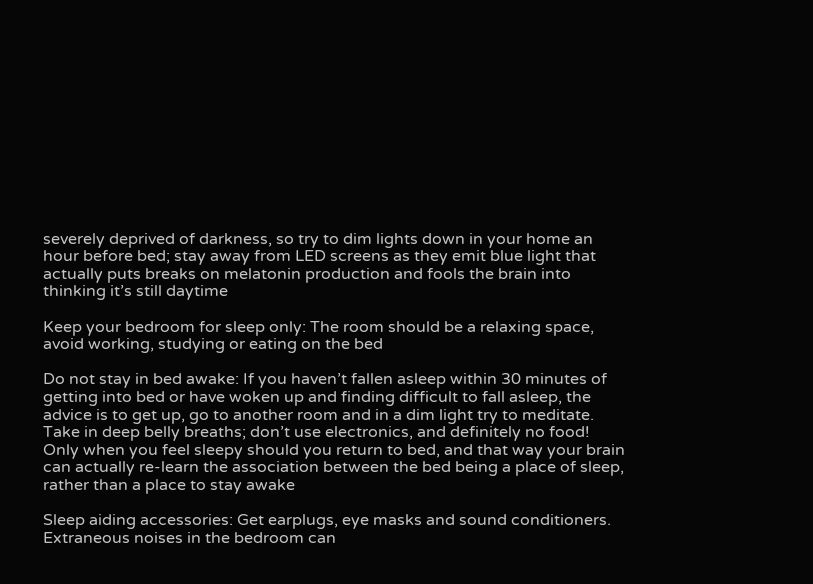severely deprived of darkness, so try to dim lights down in your home an hour before bed; stay away from LED screens as they emit blue light that actually puts breaks on melatonin production and fools the brain into thinking it’s still daytime

Keep your bedroom for sleep only: The room should be a relaxing space, avoid working, studying or eating on the bed

Do not stay in bed awake: If you haven’t fallen asleep within 30 minutes of getting into bed or have woken up and finding difficult to fall asleep, the advice is to get up, go to another room and in a dim light try to meditate. Take in deep belly breaths; don’t use electronics, and definitely no food! Only when you feel sleepy should you return to bed, and that way your brain can actually re-learn the association between the bed being a place of sleep, rather than a place to stay awake

Sleep aiding accessories: Get earplugs, eye masks and sound conditioners. Extraneous noises in the bedroom can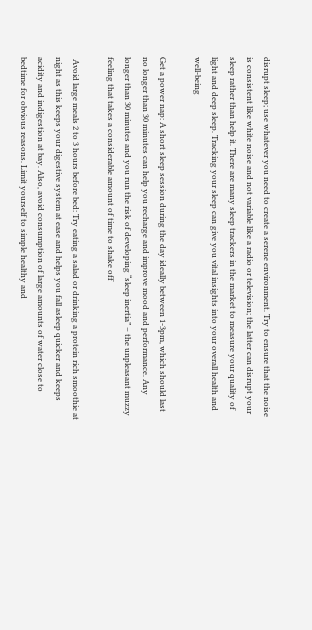disrupt sleep; use whatever you need to create a serene environment. Try to ensure that the noise is consistent like white noise and not variable like a radio or television; the latter can disrupt your sleep rather than help it. There are many sleep trackers in the market to measure your quality of light and deep sleep. Tracking your sleep can give you vital insights into your overall health and well-being

Get a power nap: A short sleep session during the day ideally between 1-3pm, which should last no longer than 30 minutes can help you recharge and improve mood and performance. Any longer than 30 minutes and you run the risk of developing “sleep inertia” – the unpleasant muzzy feeling that takes a considerable amount of time to shake off

 Avoid large meals 2 to 3 hours before bed: Try eating a salad or drinking a protein rich smoothie at night as this keeps your digestive system at ease and helps you fall asleep quicker and keeps acidity and indigestion at bay. Also, avoid consumption of large amounts of water close to bedtime for obvious reasons. Limit yourself to simple healthy and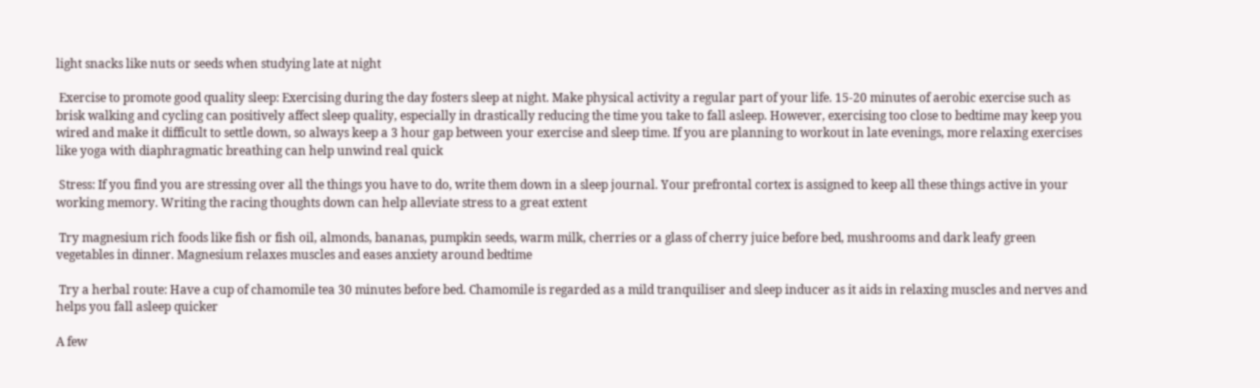light snacks like nuts or seeds when studying late at night

 Exercise to promote good quality sleep: Exercising during the day fosters sleep at night. Make physical activity a regular part of your life. 15-20 minutes of aerobic exercise such as brisk walking and cycling can positively affect sleep quality, especially in drastically reducing the time you take to fall asleep. However, exercising too close to bedtime may keep you wired and make it difficult to settle down, so always keep a 3 hour gap between your exercise and sleep time. If you are planning to workout in late evenings, more relaxing exercises like yoga with diaphragmatic breathing can help unwind real quick

 Stress: If you find you are stressing over all the things you have to do, write them down in a sleep journal. Your prefrontal cortex is assigned to keep all these things active in your working memory. Writing the racing thoughts down can help alleviate stress to a great extent

 Try magnesium rich foods like fish or fish oil, almonds, bananas, pumpkin seeds, warm milk, cherries or a glass of cherry juice before bed, mushrooms and dark leafy green vegetables in dinner. Magnesium relaxes muscles and eases anxiety around bedtime

 Try a herbal route: Have a cup of chamomile tea 30 minutes before bed. Chamomile is regarded as a mild tranquiliser and sleep inducer as it aids in relaxing muscles and nerves and helps you fall asleep quicker

A few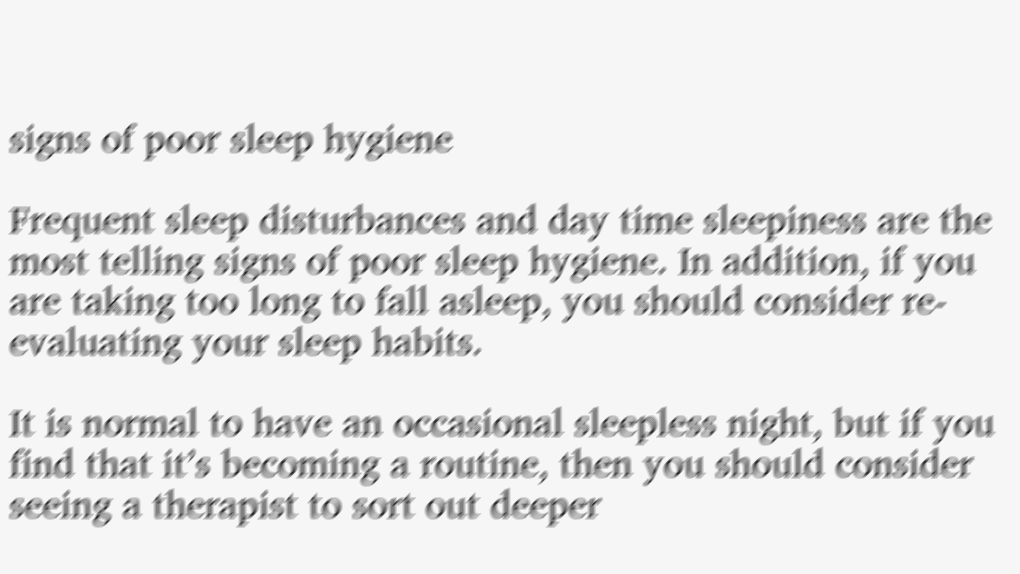signs of poor sleep hygiene

Frequent sleep disturbances and day time sleepiness are the most telling signs of poor sleep hygiene. In addition, if you are taking too long to fall asleep, you should consider re-evaluating your sleep habits.

It is normal to have an occasional sleepless night, but if you find that it’s becoming a routine, then you should consider seeing a therapist to sort out deeper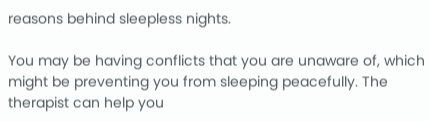reasons behind sleepless nights.

You may be having conflicts that you are unaware of, which might be preventing you from sleeping peacefully. The therapist can help you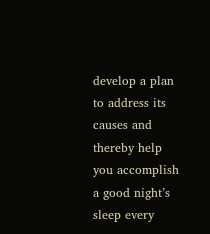develop a plan to address its causes and thereby help you accomplish a good night’s sleep every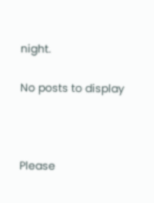night.

No posts to display



Please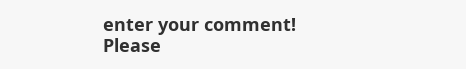enter your comment!
Please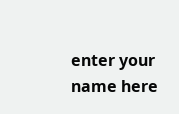enter your name here